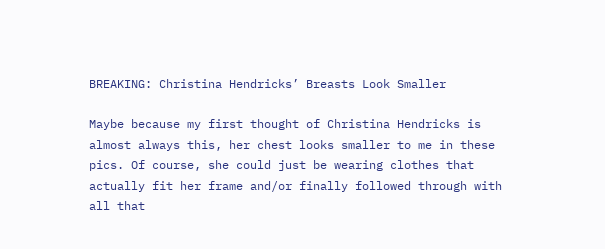BREAKING: Christina Hendricks’ Breasts Look Smaller

Maybe because my first thought of Christina Hendricks is almost always this, her chest looks smaller to me in these pics. Of course, she could just be wearing clothes that actually fit her frame and/or finally followed through with all that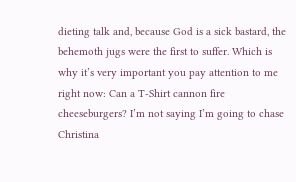dieting talk and, because God is a sick bastard, the behemoth jugs were the first to suffer. Which is why it’s very important you pay attention to me right now: Can a T-Shirt cannon fire cheeseburgers? I’m not saying I’m going to chase Christina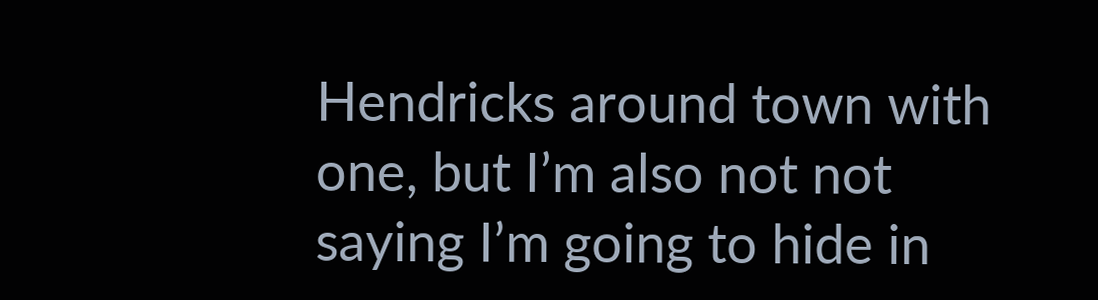Hendricks around town with one, but I’m also not not saying I’m going to hide in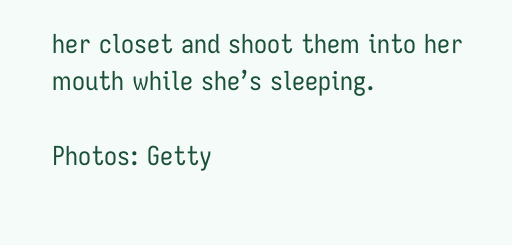her closet and shoot them into her mouth while she’s sleeping.

Photos: Getty